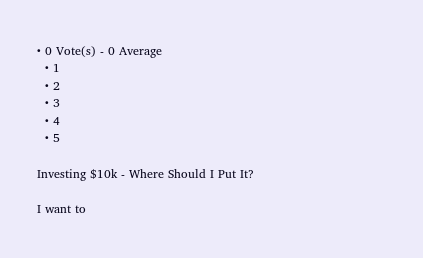• 0 Vote(s) - 0 Average
  • 1
  • 2
  • 3
  • 4
  • 5

Investing $10k - Where Should I Put It?

I want to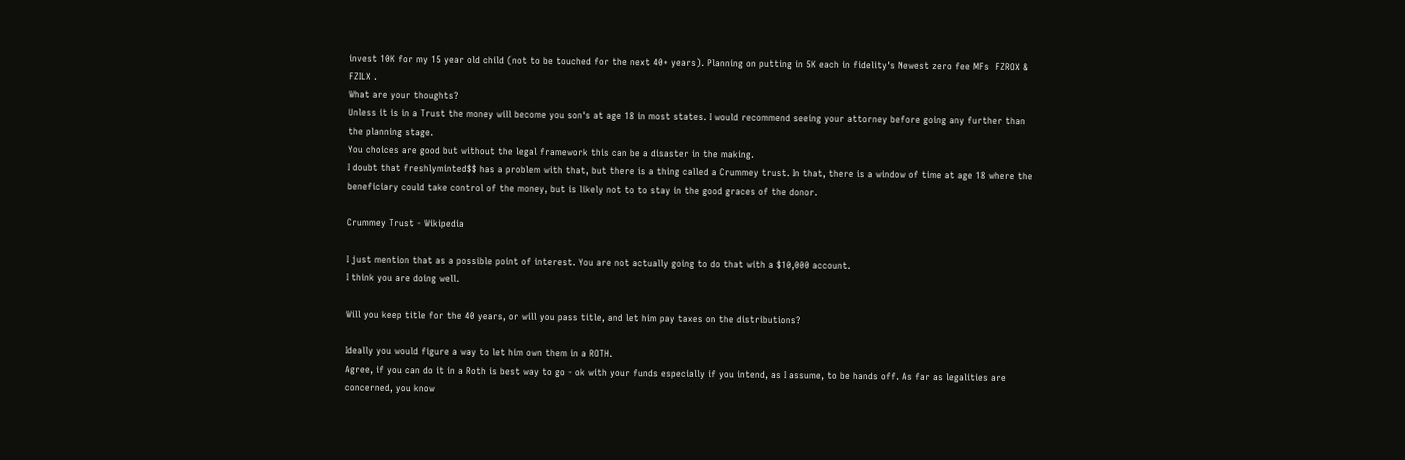invest 10K for my 15 year old child (not to be touched for the next 40+ years). Planning on putting in 5K each in fidelity's Newest zero fee MFs  FZROX & FZILX .
What are your thoughts?
Unless it is in a Trust the money will become you son's at age 18 in most states. I would recommend seeing your attorney before going any further than the planning stage.
You choices are good but without the legal framework this can be a disaster in the making.
I doubt that freshlyminted$$ has a problem with that, but there is a thing called a Crummey trust. In that, there is a window of time at age 18 where the beneficiary could take control of the money, but is likely not to to stay in the good graces of the donor.

Crummey Trust - Wikipedia

I just mention that as a possible point of interest. You are not actually going to do that with a $10,000 account.
I think you are doing well.

Will you keep title for the 40 years, or will you pass title, and let him pay taxes on the distributions?

Ideally you would figure a way to let him own them in a ROTH.
Agree, if you can do it in a Roth is best way to go - ok with your funds especially if you intend, as I assume, to be hands off. As far as legalities are concerned, you know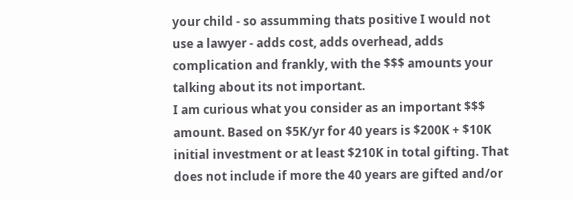your child - so assumming thats positive I would not use a lawyer - adds cost, adds overhead, adds complication and frankly, with the $$$ amounts your talking about its not important.
I am curious what you consider as an important $$$ amount. Based on $5K/yr for 40 years is $200K + $10K initial investment or at least $210K in total gifting. That does not include if more the 40 years are gifted and/or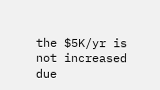the $5K/yr is not increased due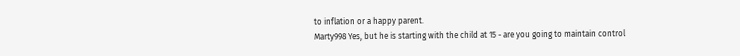to inflation or a happy parent.
Marty998 Yes, but he is starting with the child at 15 - are you going to maintain control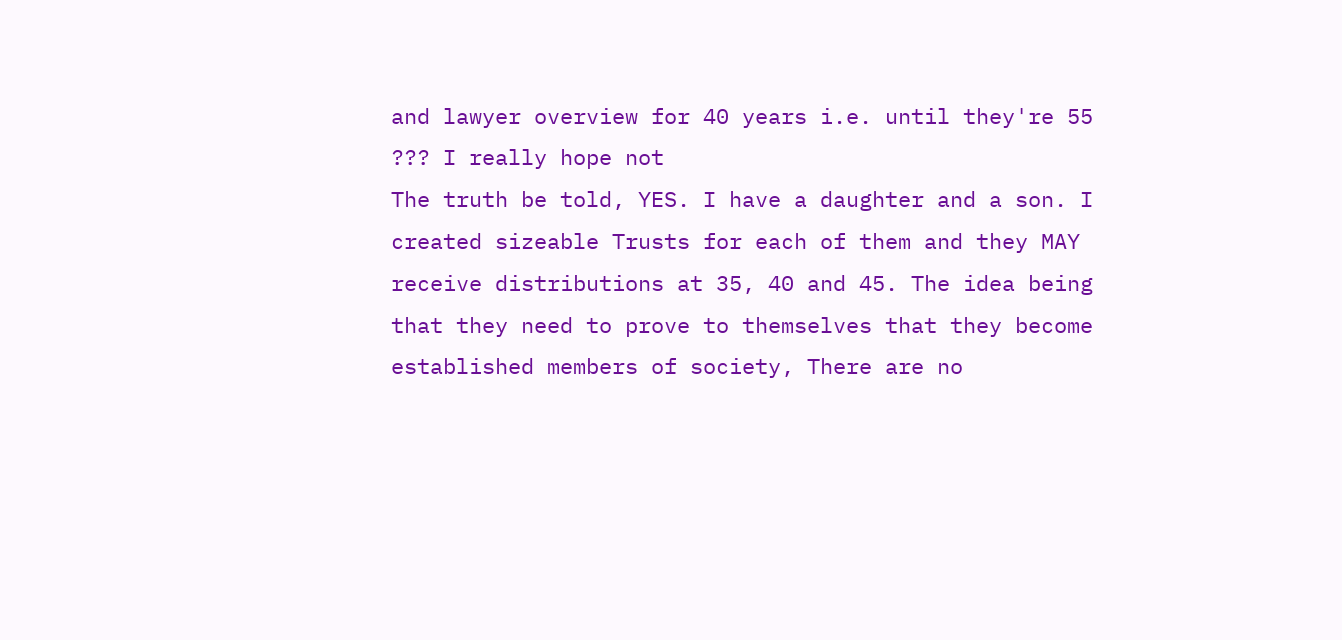and lawyer overview for 40 years i.e. until they're 55 ??? I really hope not
The truth be told, YES. I have a daughter and a son. I created sizeable Trusts for each of them and they MAY receive distributions at 35, 40 and 45. The idea being that they need to prove to themselves that they become established members of society, There are no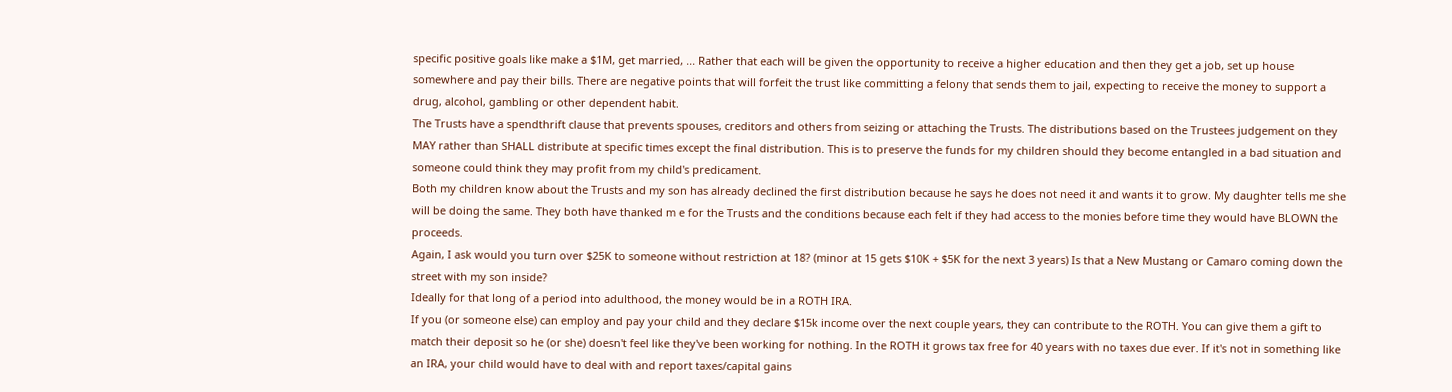specific positive goals like make a $1M, get married, ... Rather that each will be given the opportunity to receive a higher education and then they get a job, set up house somewhere and pay their bills. There are negative points that will forfeit the trust like committing a felony that sends them to jail, expecting to receive the money to support a drug, alcohol, gambling or other dependent habit.
The Trusts have a spendthrift clause that prevents spouses, creditors and others from seizing or attaching the Trusts. The distributions based on the Trustees judgement on they MAY rather than SHALL distribute at specific times except the final distribution. This is to preserve the funds for my children should they become entangled in a bad situation and someone could think they may profit from my child's predicament.
Both my children know about the Trusts and my son has already declined the first distribution because he says he does not need it and wants it to grow. My daughter tells me she will be doing the same. They both have thanked m e for the Trusts and the conditions because each felt if they had access to the monies before time they would have BLOWN the proceeds.
Again, I ask would you turn over $25K to someone without restriction at 18? (minor at 15 gets $10K + $5K for the next 3 years) Is that a New Mustang or Camaro coming down the street with my son inside?
Ideally for that long of a period into adulthood, the money would be in a ROTH IRA.
If you (or someone else) can employ and pay your child and they declare $15k income over the next couple years, they can contribute to the ROTH. You can give them a gift to match their deposit so he (or she) doesn't feel like they've been working for nothing. In the ROTH it grows tax free for 40 years with no taxes due ever. If it's not in something like an IRA, your child would have to deal with and report taxes/capital gains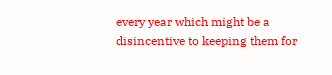every year which might be a disincentive to keeping them for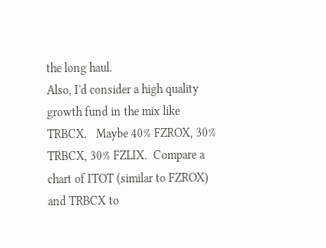the long haul.
Also, I'd consider a high quality growth fund in the mix like TRBCX.   Maybe 40% FZROX, 30% TRBCX, 30% FZLIX.  Compare a chart of ITOT (similar to FZROX) and TRBCX to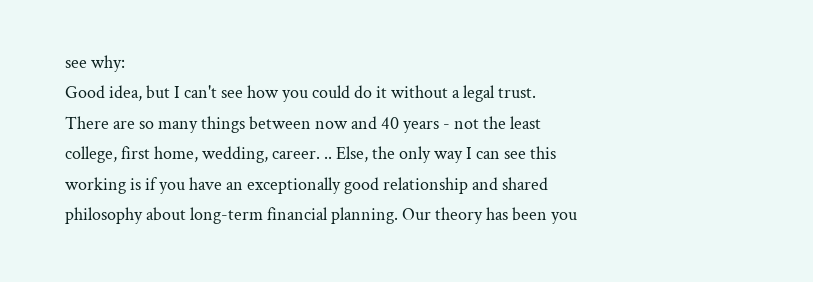see why:
Good idea, but I can't see how you could do it without a legal trust. There are so many things between now and 40 years - not the least college, first home, wedding, career. .. Else, the only way I can see this working is if you have an exceptionally good relationship and shared philosophy about long-term financial planning. Our theory has been you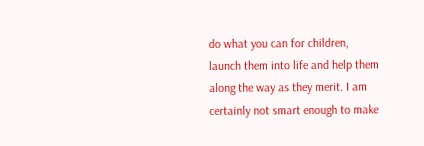do what you can for children, launch them into life and help them along the way as they merit. I am certainly not smart enough to make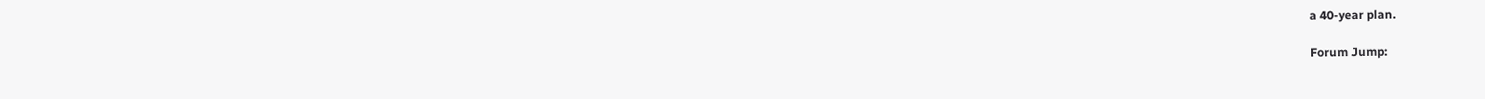a 40-year plan.

Forum Jump: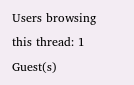Users browsing this thread: 1 Guest(s)